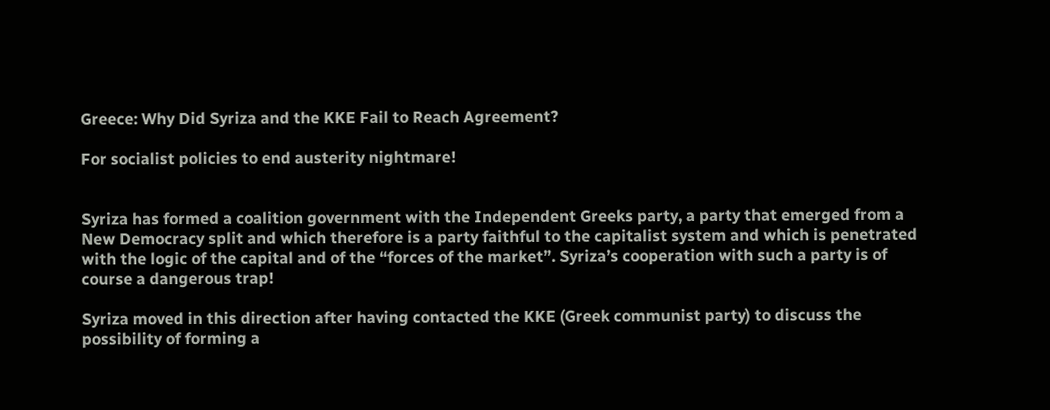Greece: Why Did Syriza and the KKE Fail to Reach Agreement?

For socialist policies to end austerity nightmare!


Syriza has formed a coalition government with the Independent Greeks party, a party that emerged from a New Democracy split and which therefore is a party faithful to the capitalist system and which is penetrated with the logic of the capital and of the “forces of the market”. Syriza’s cooperation with such a party is of course a dangerous trap!

Syriza moved in this direction after having contacted the KKE (Greek communist party) to discuss the possibility of forming a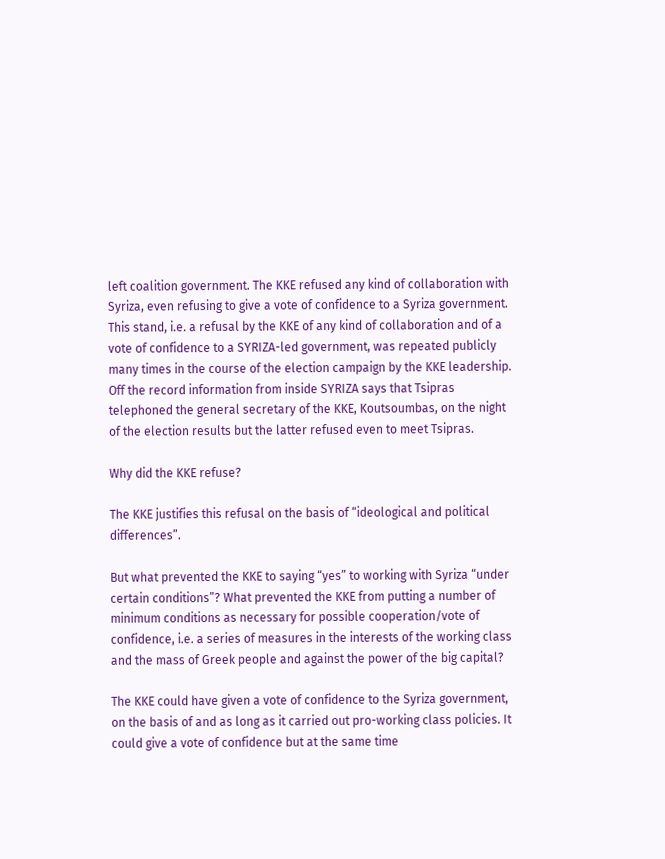left coalition government. The KKE refused any kind of collaboration with Syriza, even refusing to give a vote of confidence to a Syriza government. This stand, i.e. a refusal by the KKE of any kind of collaboration and of a vote of confidence to a SYRIZA-led government, was repeated publicly many times in the course of the election campaign by the KKE leadership. Off the record information from inside SYRIZA says that Tsipras telephoned the general secretary of the KKE, Koutsoumbas, on the night of the election results but the latter refused even to meet Tsipras.

Why did the KKE refuse?

The KKE justifies this refusal on the basis of “ideological and political differences”.

But what prevented the KKE to saying “yes” to working with Syriza “under certain conditions”? What prevented the KKE from putting a number of minimum conditions as necessary for possible cooperation/vote of confidence, i.e. a series of measures in the interests of the working class and the mass of Greek people and against the power of the big capital?

The KKE could have given a vote of confidence to the Syriza government, on the basis of and as long as it carried out pro-working class policies. It could give a vote of confidence but at the same time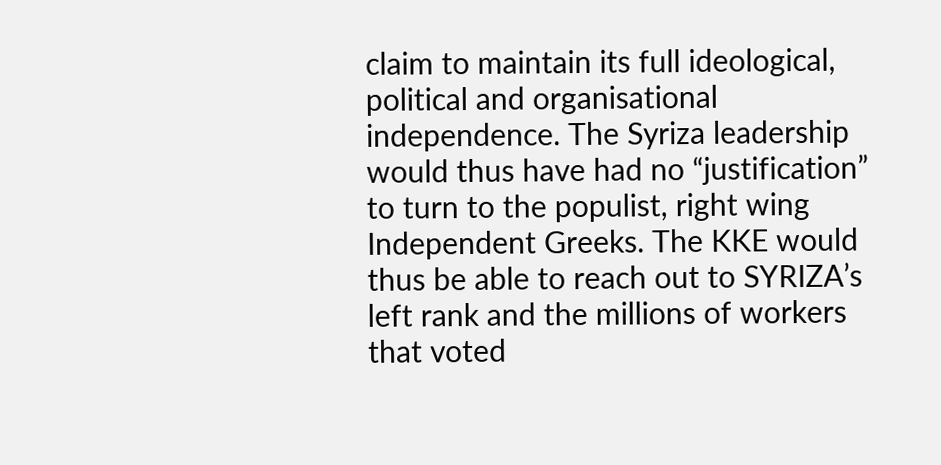claim to maintain its full ideological, political and organisational independence. The Syriza leadership would thus have had no “justification” to turn to the populist, right wing Independent Greeks. The KKE would thus be able to reach out to SYRIZA’s left rank and the millions of workers that voted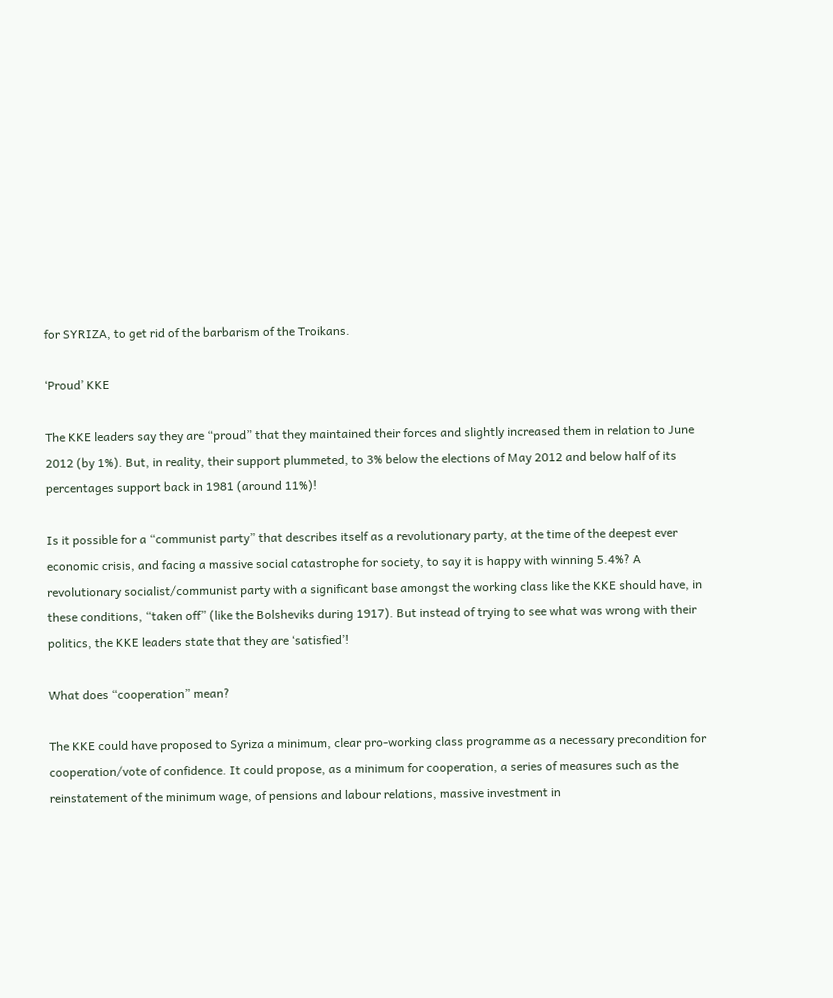for SYRIZA, to get rid of the barbarism of the Troikans.

‘Proud’ KKE

The KKE leaders say they are “proud” that they maintained their forces and slightly increased them in relation to June 2012 (by 1%). But, in reality, their support plummeted, to 3% below the elections of May 2012 and below half of its percentages support back in 1981 (around 11%)!

Is it possible for a “communist party” that describes itself as a revolutionary party, at the time of the deepest ever economic crisis, and facing a massive social catastrophe for society, to say it is happy with winning 5.4%? A revolutionary socialist/communist party with a significant base amongst the working class like the KKE should have, in these conditions, “taken off” (like the Bolsheviks during 1917). But instead of trying to see what was wrong with their politics, the KKE leaders state that they are ‘satisfied’!

What does “cooperation” mean?

The KKE could have proposed to Syriza a minimum, clear pro-working class programme as a necessary precondition for cooperation/vote of confidence. It could propose, as a minimum for cooperation, a series of measures such as the reinstatement of the minimum wage, of pensions and labour relations, massive investment in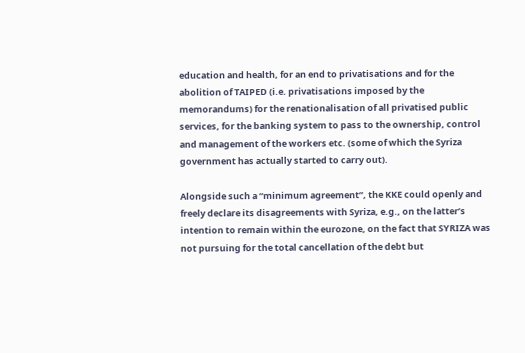education and health, for an end to privatisations and for the abolition of TAIPED (i.e. privatisations imposed by the memorandums) for the renationalisation of all privatised public services, for the banking system to pass to the ownership, control and management of the workers etc. (some of which the Syriza government has actually started to carry out).

Alongside such a “minimum agreement”, the KKE could openly and freely declare its disagreements with Syriza, e.g., on the latter’s intention to remain within the eurozone, on the fact that SYRIZA was not pursuing for the total cancellation of the debt but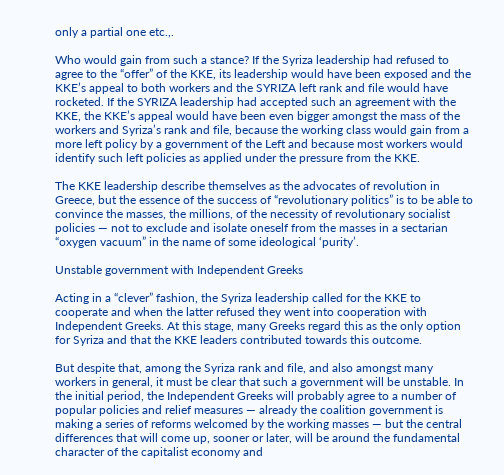only a partial one etc.,.

Who would gain from such a stance? If the Syriza leadership had refused to agree to the “offer” of the KKE, its leadership would have been exposed and the KKE’s appeal to both workers and the SYRIZA left rank and file would have rocketed. If the SYRIZA leadership had accepted such an agreement with the KKE, the KKE’s appeal would have been even bigger amongst the mass of the workers and Syriza’s rank and file, because the working class would gain from a more left policy by a government of the Left and because most workers would identify such left policies as applied under the pressure from the KKE.

The KKE leadership describe themselves as the advocates of revolution in Greece, but the essence of the success of “revolutionary politics” is to be able to convince the masses, the millions, of the necessity of revolutionary socialist policies — not to exclude and isolate oneself from the masses in a sectarian “oxygen vacuum” in the name of some ideological ‘purity’.

Unstable government with Independent Greeks

Acting in a “clever” fashion, the Syriza leadership called for the KKE to cooperate and when the latter refused they went into cooperation with Independent Greeks. At this stage, many Greeks regard this as the only option for Syriza and that the KKE leaders contributed towards this outcome.

But despite that, among the Syriza rank and file, and also amongst many workers in general, it must be clear that such a government will be unstable. In the initial period, the Independent Greeks will probably agree to a number of popular policies and relief measures — already the coalition government is making a series of reforms welcomed by the working masses — but the central differences that will come up, sooner or later, will be around the fundamental character of the capitalist economy and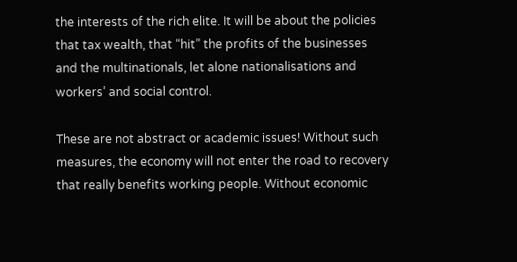the interests of the rich elite. It will be about the policies that tax wealth, that “hit” the profits of the businesses and the multinationals, let alone nationalisations and workers’ and social control.

These are not abstract or academic issues! Without such measures, the economy will not enter the road to recovery that really benefits working people. Without economic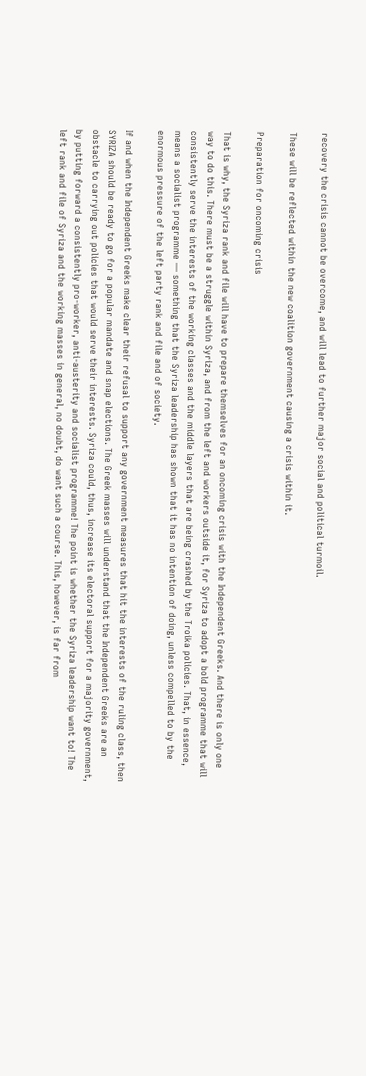recovery the crisis cannot be overcome, and will lead to further major social and political turmoil.

These will be reflected within the new coalition government causing a crisis within it.

Preparation for oncoming crisis

That is why, the Syriza rank and file will have to prepare themselves for an oncoming crisis with the Independent Greeks. And there is only one way to do this. There must be a struggle within Syriza, and from the left and workers outside it, for Syriza to adopt a bold programme that will consistently serve the interests of the working classes and the middle layers that are being crashed by the Troika policies. That, in essence, means a socialist programme — something that the Syriza leadership has shown that it has no intention of doing, unless compelled to by the enormous pressure of the left party rank and file and of society.

If and when the Independent Greeks make clear their refusal to support any government measures that hit the interests of the ruling class, then SYRIZA should be ready to go for a popular mandate and snap elections. The Greek masses will understand that the Independent Greeks are an obstacle to carrying out policies that would serve their interests. Syriza could, thus, increase its electoral support for a majority government, by putting forward a consistently pro-worker, anti-austerity and socialist programme! The point is whether the Syriza leadership want to! The left rank and file of Syriza and the working masses in general, no doubt, do want such a course. This, however, is far from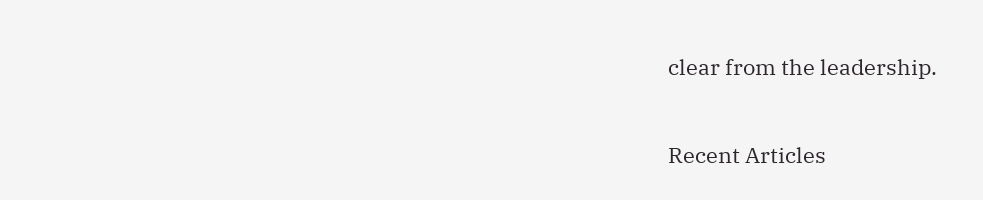clear from the leadership.

Recent Articles